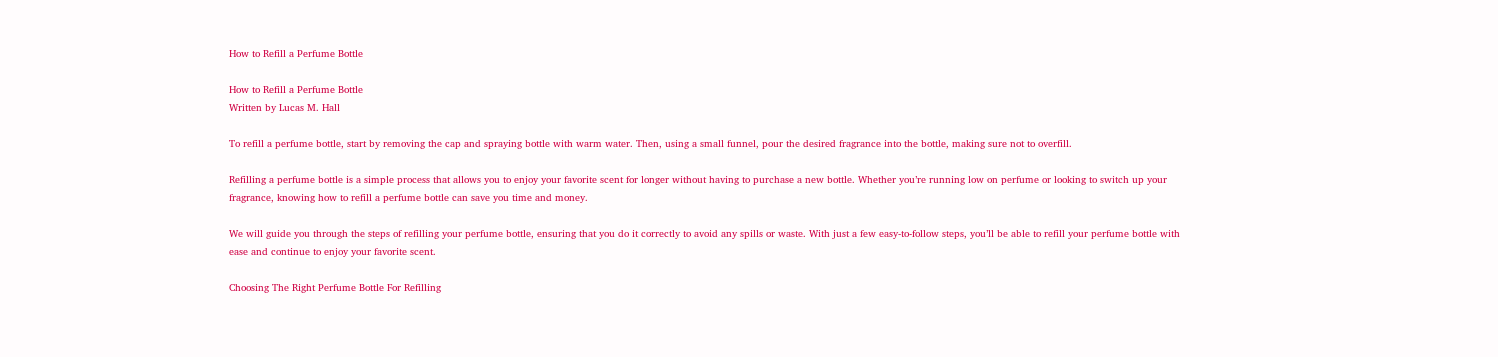How to Refill a Perfume Bottle

How to Refill a Perfume Bottle
Written by Lucas M. Hall

To refill a perfume bottle, start by removing the cap and spraying bottle with warm water. Then, using a small funnel, pour the desired fragrance into the bottle, making sure not to overfill.

Refilling a perfume bottle is a simple process that allows you to enjoy your favorite scent for longer without having to purchase a new bottle. Whether you’re running low on perfume or looking to switch up your fragrance, knowing how to refill a perfume bottle can save you time and money.

We will guide you through the steps of refilling your perfume bottle, ensuring that you do it correctly to avoid any spills or waste. With just a few easy-to-follow steps, you’ll be able to refill your perfume bottle with ease and continue to enjoy your favorite scent.

Choosing The Right Perfume Bottle For Refilling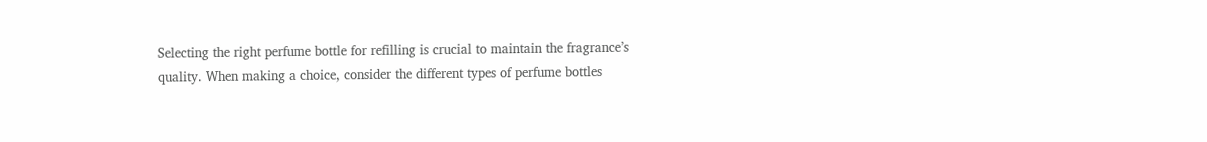Selecting the right perfume bottle for refilling is crucial to maintain the fragrance’s quality. When making a choice, consider the different types of perfume bottles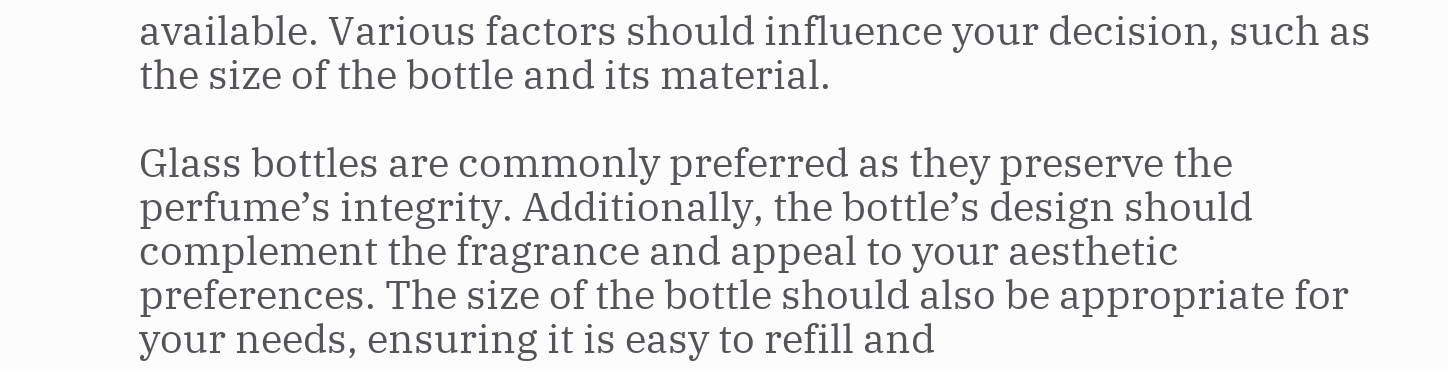available. Various factors should influence your decision, such as the size of the bottle and its material.

Glass bottles are commonly preferred as they preserve the perfume’s integrity. Additionally, the bottle’s design should complement the fragrance and appeal to your aesthetic preferences. The size of the bottle should also be appropriate for your needs, ensuring it is easy to refill and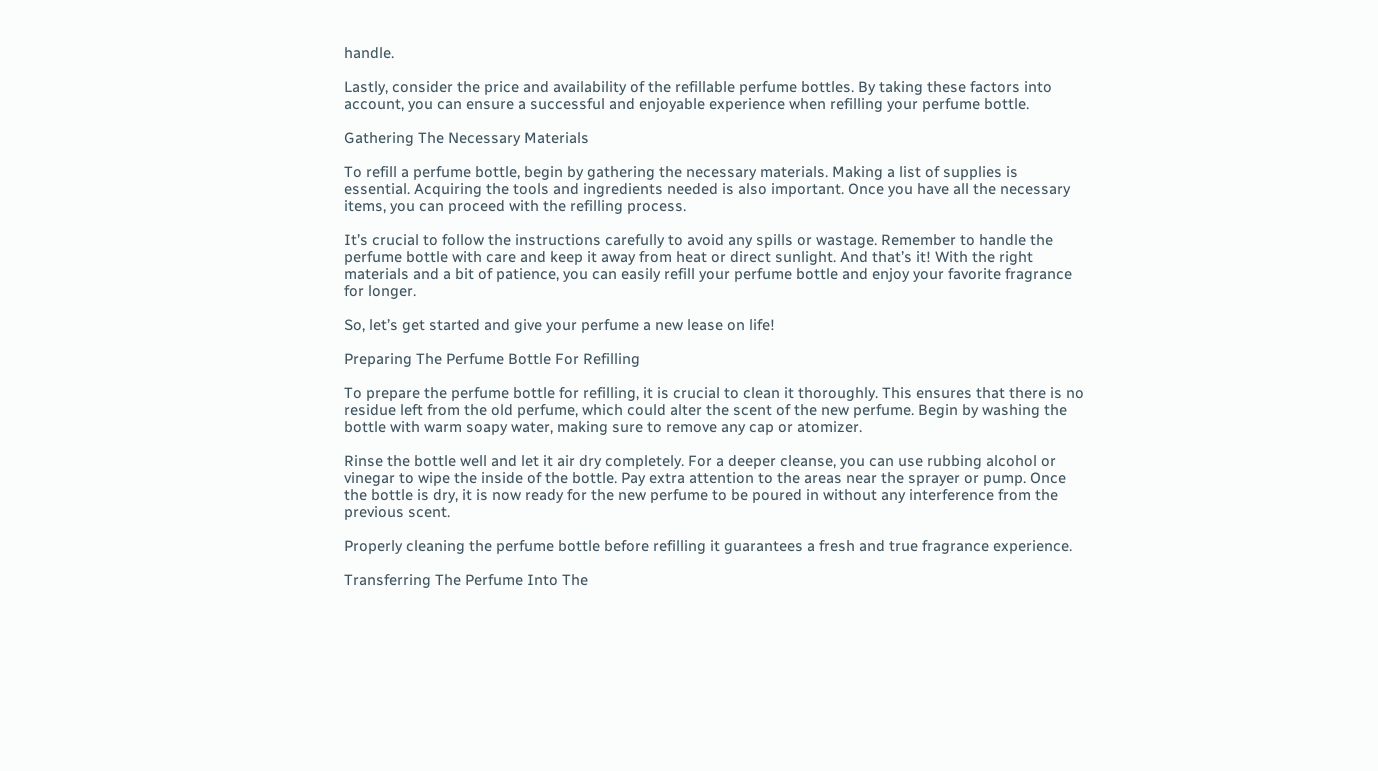handle.

Lastly, consider the price and availability of the refillable perfume bottles. By taking these factors into account, you can ensure a successful and enjoyable experience when refilling your perfume bottle.

Gathering The Necessary Materials

To refill a perfume bottle, begin by gathering the necessary materials. Making a list of supplies is essential. Acquiring the tools and ingredients needed is also important. Once you have all the necessary items, you can proceed with the refilling process.

It’s crucial to follow the instructions carefully to avoid any spills or wastage. Remember to handle the perfume bottle with care and keep it away from heat or direct sunlight. And that’s it! With the right materials and a bit of patience, you can easily refill your perfume bottle and enjoy your favorite fragrance for longer.

So, let’s get started and give your perfume a new lease on life!

Preparing The Perfume Bottle For Refilling

To prepare the perfume bottle for refilling, it is crucial to clean it thoroughly. This ensures that there is no residue left from the old perfume, which could alter the scent of the new perfume. Begin by washing the bottle with warm soapy water, making sure to remove any cap or atomizer.

Rinse the bottle well and let it air dry completely. For a deeper cleanse, you can use rubbing alcohol or vinegar to wipe the inside of the bottle. Pay extra attention to the areas near the sprayer or pump. Once the bottle is dry, it is now ready for the new perfume to be poured in without any interference from the previous scent.

Properly cleaning the perfume bottle before refilling it guarantees a fresh and true fragrance experience.

Transferring The Perfume Into The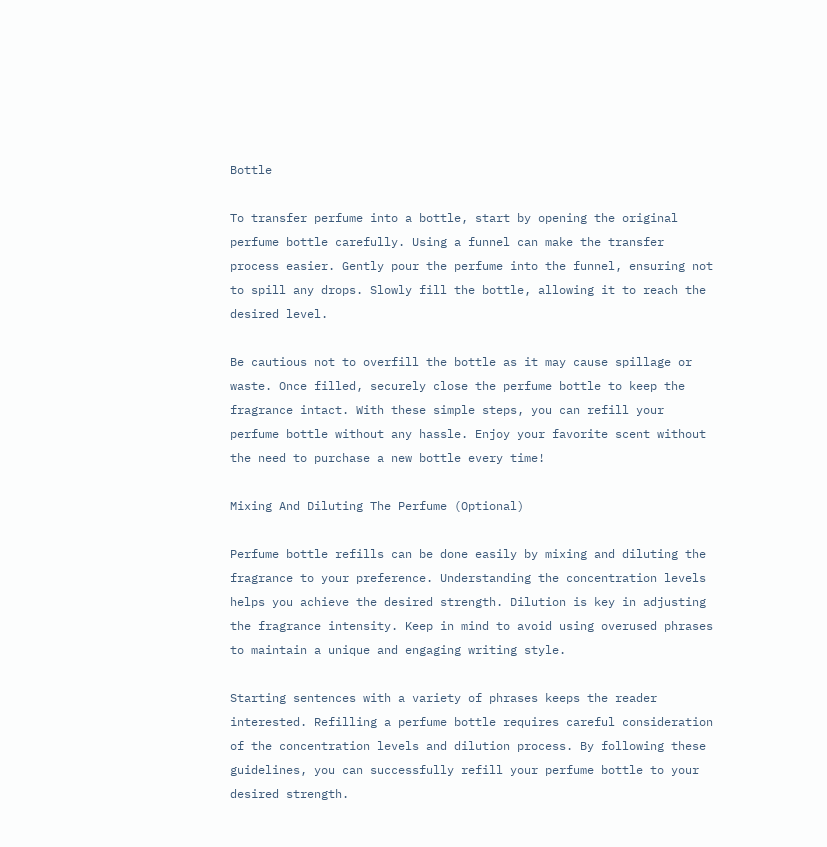Bottle

To transfer perfume into a bottle, start by opening the original perfume bottle carefully. Using a funnel can make the transfer process easier. Gently pour the perfume into the funnel, ensuring not to spill any drops. Slowly fill the bottle, allowing it to reach the desired level.

Be cautious not to overfill the bottle as it may cause spillage or waste. Once filled, securely close the perfume bottle to keep the fragrance intact. With these simple steps, you can refill your perfume bottle without any hassle. Enjoy your favorite scent without the need to purchase a new bottle every time!

Mixing And Diluting The Perfume (Optional)

Perfume bottle refills can be done easily by mixing and diluting the fragrance to your preference. Understanding the concentration levels helps you achieve the desired strength. Dilution is key in adjusting the fragrance intensity. Keep in mind to avoid using overused phrases to maintain a unique and engaging writing style.

Starting sentences with a variety of phrases keeps the reader interested. Refilling a perfume bottle requires careful consideration of the concentration levels and dilution process. By following these guidelines, you can successfully refill your perfume bottle to your desired strength.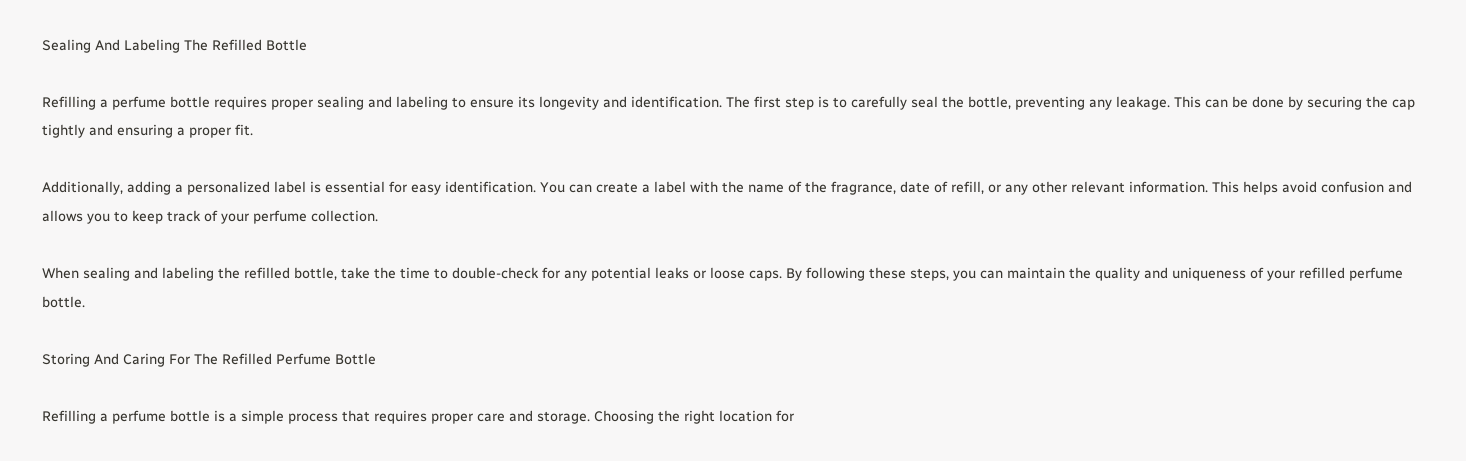Sealing And Labeling The Refilled Bottle

Refilling a perfume bottle requires proper sealing and labeling to ensure its longevity and identification. The first step is to carefully seal the bottle, preventing any leakage. This can be done by securing the cap tightly and ensuring a proper fit.

Additionally, adding a personalized label is essential for easy identification. You can create a label with the name of the fragrance, date of refill, or any other relevant information. This helps avoid confusion and allows you to keep track of your perfume collection.

When sealing and labeling the refilled bottle, take the time to double-check for any potential leaks or loose caps. By following these steps, you can maintain the quality and uniqueness of your refilled perfume bottle.

Storing And Caring For The Refilled Perfume Bottle

Refilling a perfume bottle is a simple process that requires proper care and storage. Choosing the right location for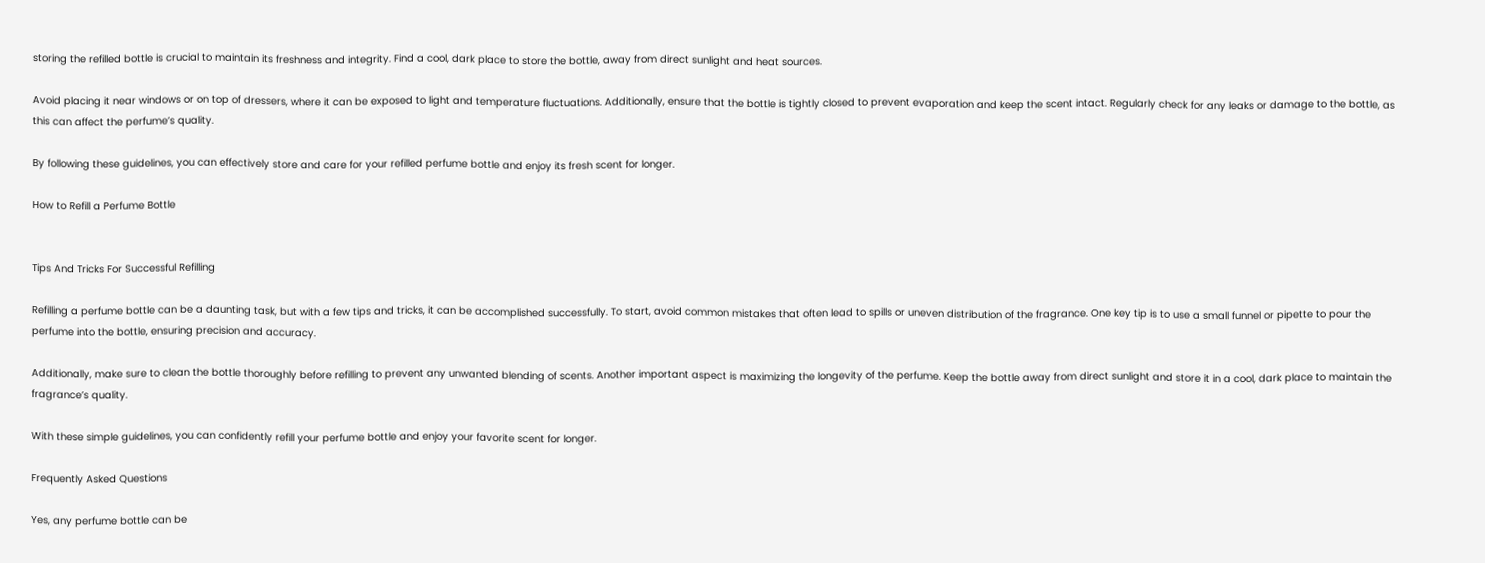storing the refilled bottle is crucial to maintain its freshness and integrity. Find a cool, dark place to store the bottle, away from direct sunlight and heat sources.

Avoid placing it near windows or on top of dressers, where it can be exposed to light and temperature fluctuations. Additionally, ensure that the bottle is tightly closed to prevent evaporation and keep the scent intact. Regularly check for any leaks or damage to the bottle, as this can affect the perfume’s quality.

By following these guidelines, you can effectively store and care for your refilled perfume bottle and enjoy its fresh scent for longer.

How to Refill a Perfume Bottle


Tips And Tricks For Successful Refilling

Refilling a perfume bottle can be a daunting task, but with a few tips and tricks, it can be accomplished successfully. To start, avoid common mistakes that often lead to spills or uneven distribution of the fragrance. One key tip is to use a small funnel or pipette to pour the perfume into the bottle, ensuring precision and accuracy.

Additionally, make sure to clean the bottle thoroughly before refilling to prevent any unwanted blending of scents. Another important aspect is maximizing the longevity of the perfume. Keep the bottle away from direct sunlight and store it in a cool, dark place to maintain the fragrance’s quality.

With these simple guidelines, you can confidently refill your perfume bottle and enjoy your favorite scent for longer.

Frequently Asked Questions

Yes, any perfume bottle can be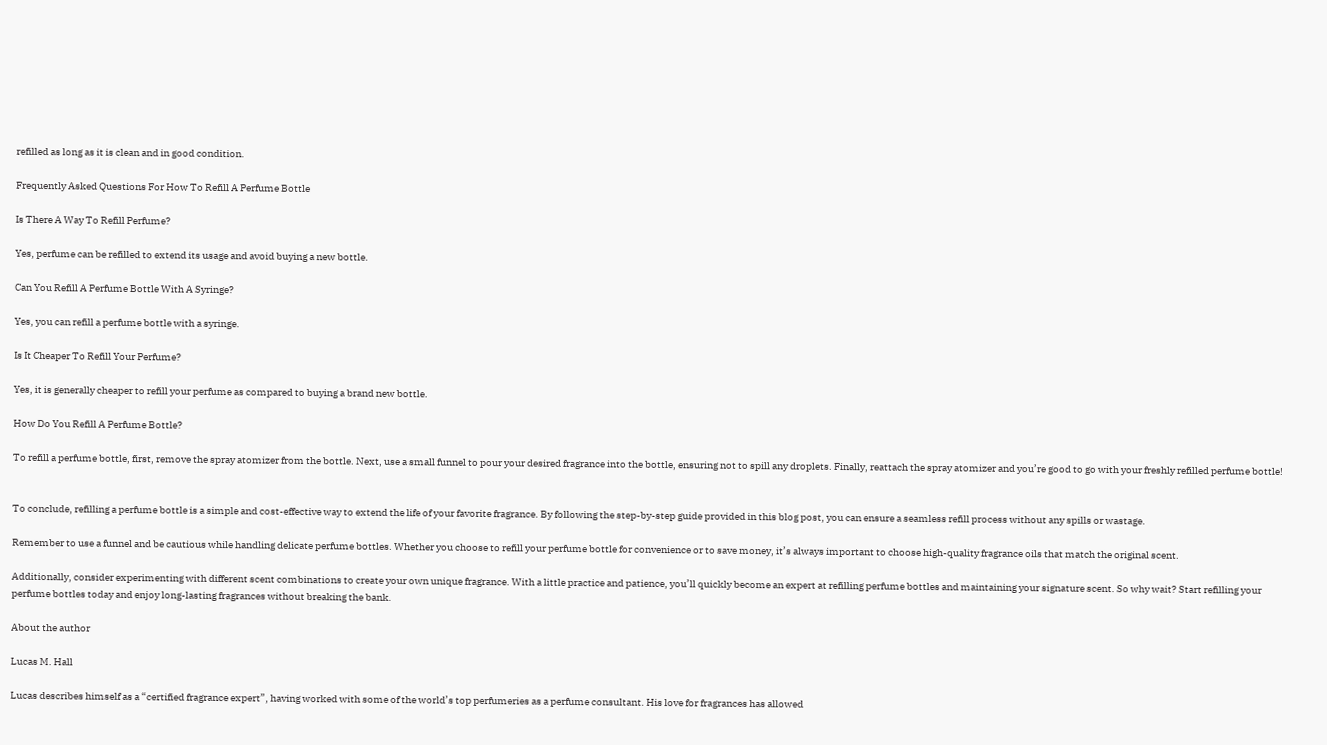refilled as long as it is clean and in good condition.

Frequently Asked Questions For How To Refill A Perfume Bottle

Is There A Way To Refill Perfume?

Yes, perfume can be refilled to extend its usage and avoid buying a new bottle.

Can You Refill A Perfume Bottle With A Syringe?

Yes, you can refill a perfume bottle with a syringe.

Is It Cheaper To Refill Your Perfume?

Yes, it is generally cheaper to refill your perfume as compared to buying a brand new bottle.

How Do You Refill A Perfume Bottle?

To refill a perfume bottle, first, remove the spray atomizer from the bottle. Next, use a small funnel to pour your desired fragrance into the bottle, ensuring not to spill any droplets. Finally, reattach the spray atomizer and you’re good to go with your freshly refilled perfume bottle!


To conclude, refilling a perfume bottle is a simple and cost-effective way to extend the life of your favorite fragrance. By following the step-by-step guide provided in this blog post, you can ensure a seamless refill process without any spills or wastage.

Remember to use a funnel and be cautious while handling delicate perfume bottles. Whether you choose to refill your perfume bottle for convenience or to save money, it’s always important to choose high-quality fragrance oils that match the original scent.

Additionally, consider experimenting with different scent combinations to create your own unique fragrance. With a little practice and patience, you’ll quickly become an expert at refilling perfume bottles and maintaining your signature scent. So why wait? Start refilling your perfume bottles today and enjoy long-lasting fragrances without breaking the bank.

About the author

Lucas M. Hall

Lucas describes himself as a “certified fragrance expert”, having worked with some of the world’s top perfumeries as a perfume consultant. His love for fragrances has allowed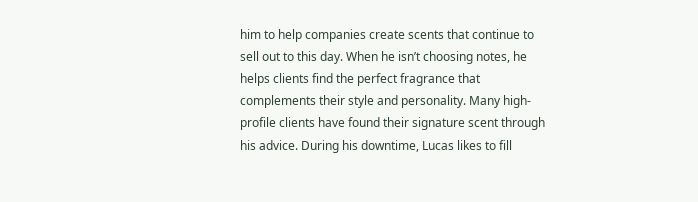him to help companies create scents that continue to sell out to this day. When he isn’t choosing notes, he helps clients find the perfect fragrance that complements their style and personality. Many high-profile clients have found their signature scent through his advice. During his downtime, Lucas likes to fill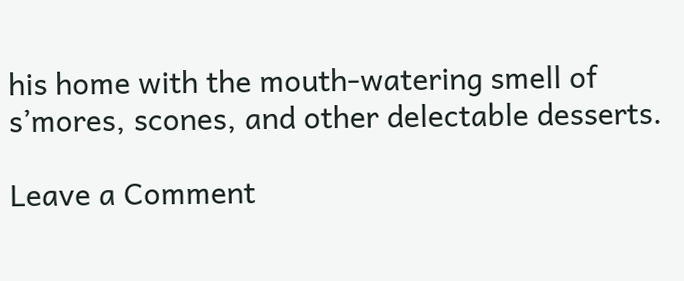his home with the mouth-watering smell of s’mores, scones, and other delectable desserts.

Leave a Comment